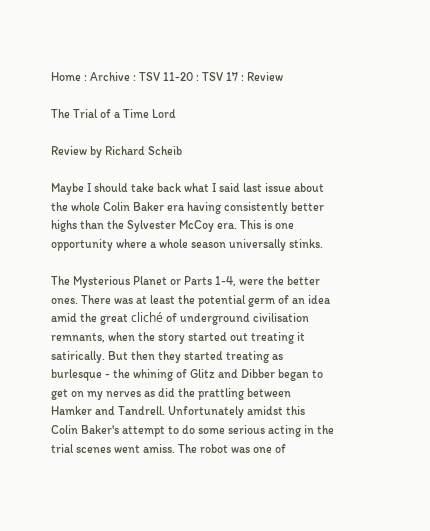Home : Archive : TSV 11-20 : TSV 17 : Review

The Trial of a Time Lord

Review by Richard Scheib

Maybe I should take back what I said last issue about the whole Colin Baker era having consistently better highs than the Sylvester McCoy era. This is one opportunity where a whole season universally stinks.

The Mysterious Planet or Parts 1-4, were the better ones. There was at least the potential germ of an idea amid the great cliché of underground civilisation remnants, when the story started out treating it satirically. But then they started treating as burlesque - the whining of Glitz and Dibber began to get on my nerves as did the prattling between Hamker and Tandrell. Unfortunately amidst this Colin Baker's attempt to do some serious acting in the trial scenes went amiss. The robot was one of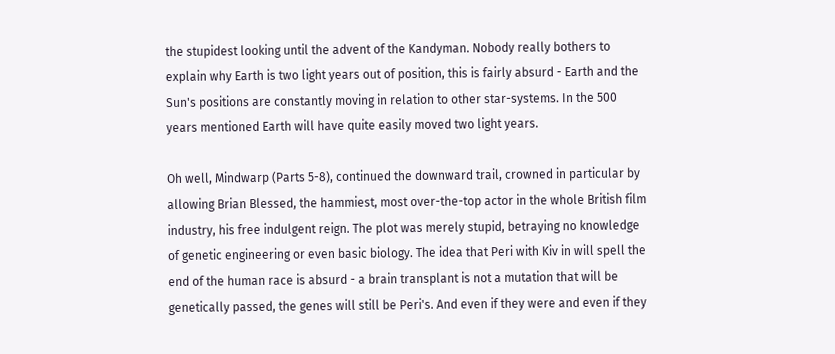the stupidest looking until the advent of the Kandyman. Nobody really bothers to explain why Earth is two light years out of position, this is fairly absurd - Earth and the Sun's positions are constantly moving in relation to other star-systems. In the 500 years mentioned Earth will have quite easily moved two light years.

Oh well, Mindwarp (Parts 5-8), continued the downward trail, crowned in particular by allowing Brian Blessed, the hammiest, most over-the-top actor in the whole British film industry, his free indulgent reign. The plot was merely stupid, betraying no knowledge of genetic engineering or even basic biology. The idea that Peri with Kiv in will spell the end of the human race is absurd - a brain transplant is not a mutation that will be genetically passed, the genes will still be Peri's. And even if they were and even if they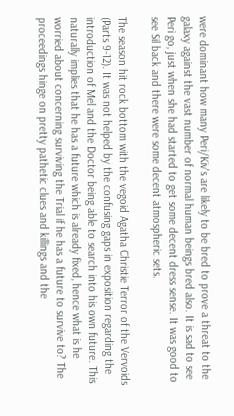were dominant how many Peri/Kiv's are likely to be bred to prove a threat to the galaxy against the vast number of normal human beings bred also. It is sad to see Peri go, just when she had started to get some decent dress sense. It was good to see Sil back and there were some decent atmospheric sets.

The season hit rock bottom with the vegoid Agatha Christie Terror of the Vervoids (Parts 9-12). It was not helped by the confusing gaps in exposition regarding the introduction of Mel and the Doctor being able to search into his own future. This naturally implies that he has a future which is already fixed, hence what is he worried about concerning surviving the Trial if he has a future to survive to? The proceedings hinge on pretty pathetic clues and killings and the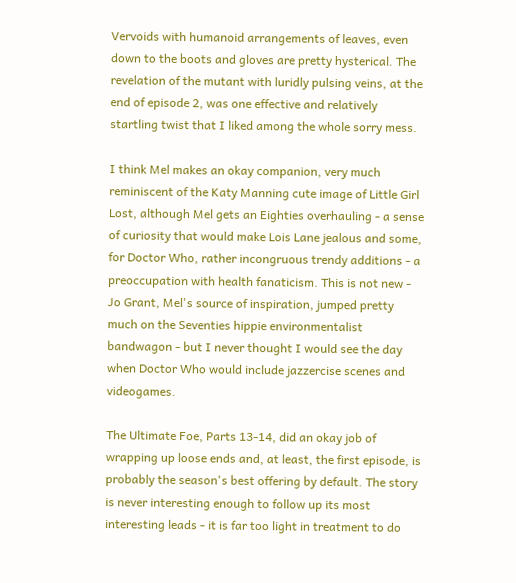Vervoids with humanoid arrangements of leaves, even down to the boots and gloves are pretty hysterical. The revelation of the mutant with luridly pulsing veins, at the end of episode 2, was one effective and relatively startling twist that I liked among the whole sorry mess.

I think Mel makes an okay companion, very much reminiscent of the Katy Manning cute image of Little Girl Lost, although Mel gets an Eighties overhauling - a sense of curiosity that would make Lois Lane jealous and some, for Doctor Who, rather incongruous trendy additions - a preoccupation with health fanaticism. This is not new - Jo Grant, Mel's source of inspiration, jumped pretty much on the Seventies hippie environmentalist bandwagon - but I never thought I would see the day when Doctor Who would include jazzercise scenes and videogames.

The Ultimate Foe, Parts 13-14, did an okay job of wrapping up loose ends and, at least, the first episode, is probably the season's best offering by default. The story is never interesting enough to follow up its most interesting leads - it is far too light in treatment to do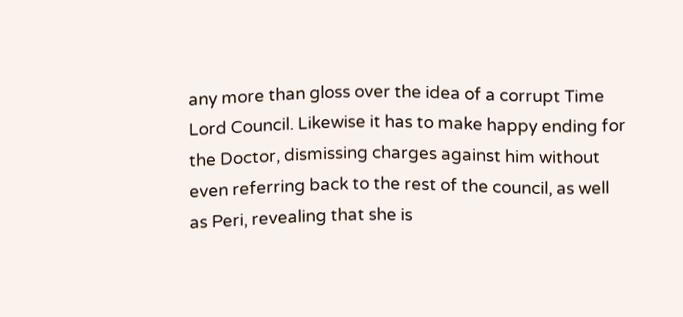any more than gloss over the idea of a corrupt Time Lord Council. Likewise it has to make happy ending for the Doctor, dismissing charges against him without even referring back to the rest of the council, as well as Peri, revealing that she is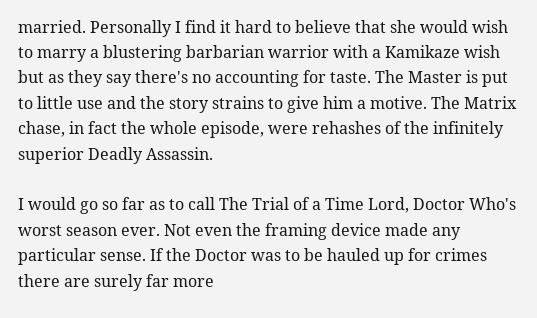married. Personally I find it hard to believe that she would wish to marry a blustering barbarian warrior with a Kamikaze wish but as they say there's no accounting for taste. The Master is put to little use and the story strains to give him a motive. The Matrix chase, in fact the whole episode, were rehashes of the infinitely superior Deadly Assassin.

I would go so far as to call The Trial of a Time Lord, Doctor Who's worst season ever. Not even the framing device made any particular sense. If the Doctor was to be hauled up for crimes there are surely far more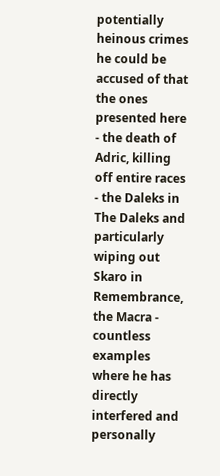potentially heinous crimes he could be accused of that the ones presented here - the death of Adric, killing off entire races - the Daleks in The Daleks and particularly wiping out Skaro in Remembrance, the Macra - countless examples where he has directly interfered and personally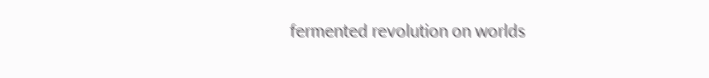fermented revolution on worlds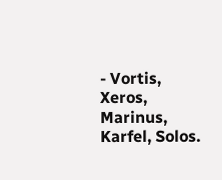- Vortis, Xeros, Marinus, Karfel, Solos.